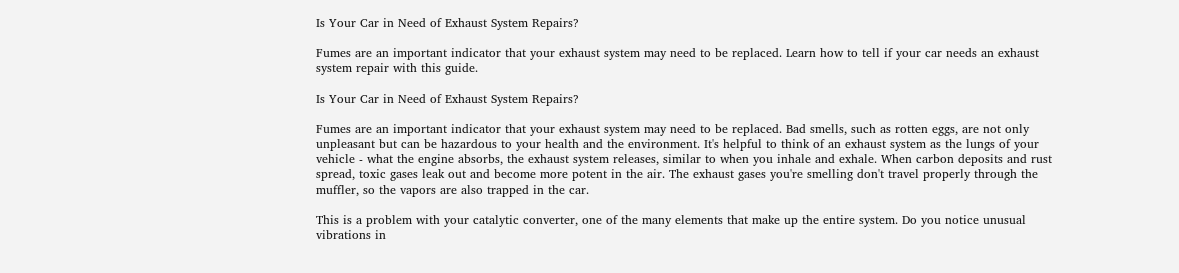Is Your Car in Need of Exhaust System Repairs?

Fumes are an important indicator that your exhaust system may need to be replaced. Learn how to tell if your car needs an exhaust system repair with this guide.

Is Your Car in Need of Exhaust System Repairs?

Fumes are an important indicator that your exhaust system may need to be replaced. Bad smells, such as rotten eggs, are not only unpleasant but can be hazardous to your health and the environment. It's helpful to think of an exhaust system as the lungs of your vehicle - what the engine absorbs, the exhaust system releases, similar to when you inhale and exhale. When carbon deposits and rust spread, toxic gases leak out and become more potent in the air. The exhaust gases you're smelling don't travel properly through the muffler, so the vapors are also trapped in the car.

This is a problem with your catalytic converter, one of the many elements that make up the entire system. Do you notice unusual vibrations in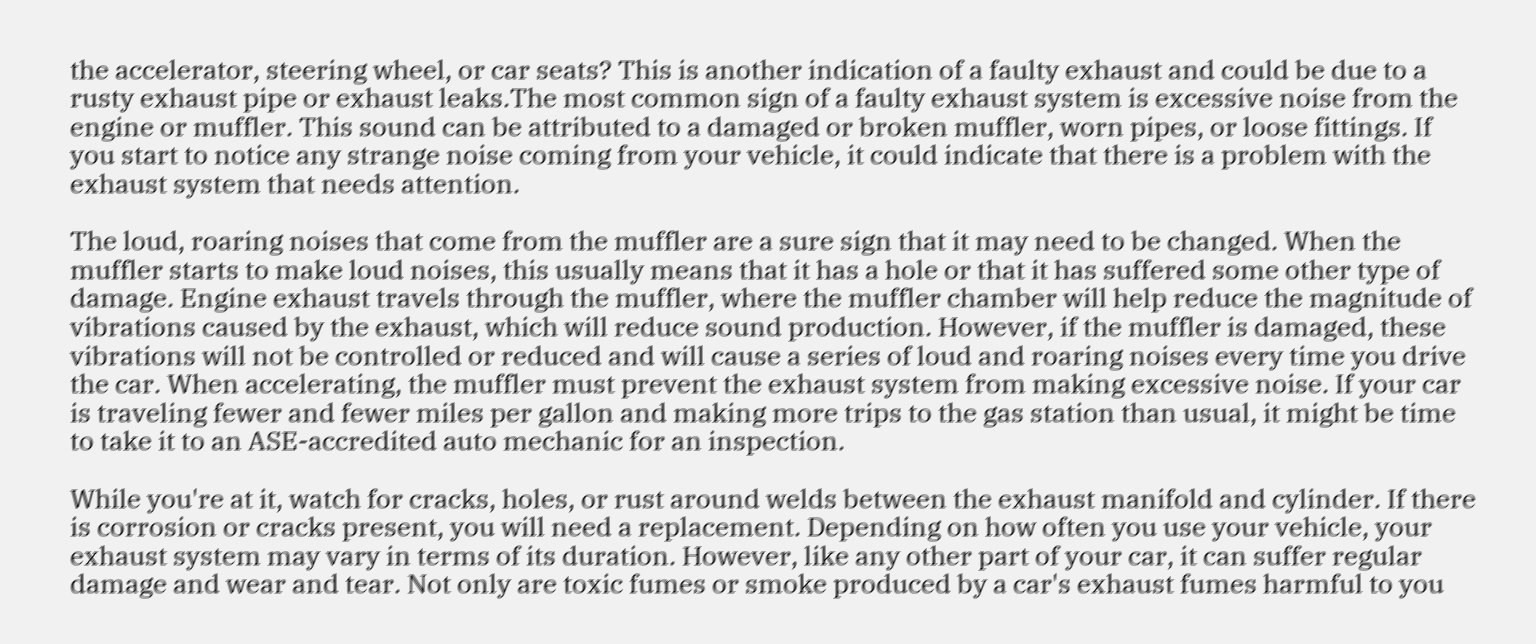the accelerator, steering wheel, or car seats? This is another indication of a faulty exhaust and could be due to a rusty exhaust pipe or exhaust leaks.The most common sign of a faulty exhaust system is excessive noise from the engine or muffler. This sound can be attributed to a damaged or broken muffler, worn pipes, or loose fittings. If you start to notice any strange noise coming from your vehicle, it could indicate that there is a problem with the exhaust system that needs attention.

The loud, roaring noises that come from the muffler are a sure sign that it may need to be changed. When the muffler starts to make loud noises, this usually means that it has a hole or that it has suffered some other type of damage. Engine exhaust travels through the muffler, where the muffler chamber will help reduce the magnitude of vibrations caused by the exhaust, which will reduce sound production. However, if the muffler is damaged, these vibrations will not be controlled or reduced and will cause a series of loud and roaring noises every time you drive the car. When accelerating, the muffler must prevent the exhaust system from making excessive noise. If your car is traveling fewer and fewer miles per gallon and making more trips to the gas station than usual, it might be time to take it to an ASE-accredited auto mechanic for an inspection.

While you're at it, watch for cracks, holes, or rust around welds between the exhaust manifold and cylinder. If there is corrosion or cracks present, you will need a replacement. Depending on how often you use your vehicle, your exhaust system may vary in terms of its duration. However, like any other part of your car, it can suffer regular damage and wear and tear. Not only are toxic fumes or smoke produced by a car's exhaust fumes harmful to you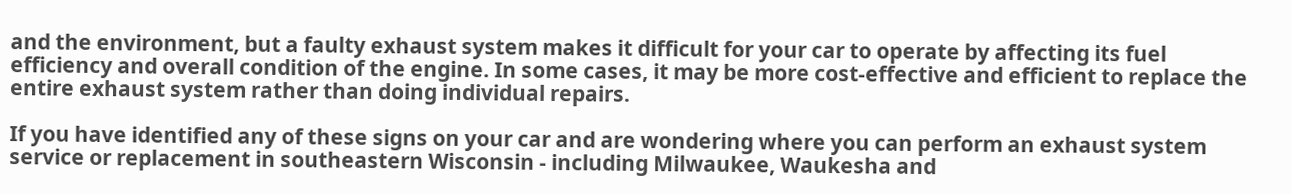and the environment, but a faulty exhaust system makes it difficult for your car to operate by affecting its fuel efficiency and overall condition of the engine. In some cases, it may be more cost-effective and efficient to replace the entire exhaust system rather than doing individual repairs.

If you have identified any of these signs on your car and are wondering where you can perform an exhaust system service or replacement in southeastern Wisconsin - including Milwaukee, Waukesha and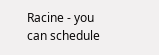Racine - you can schedule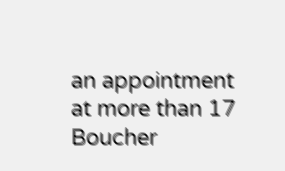an appointment at more than 17 Boucher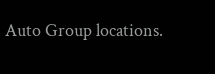Auto Group locations.